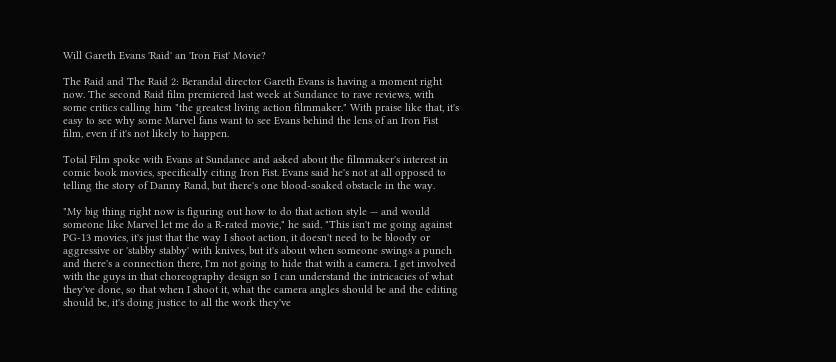Will Gareth Evans 'Raid' an 'Iron Fist' Movie?

The Raid and The Raid 2: Berandal director Gareth Evans is having a moment right now. The second Raid film premiered last week at Sundance to rave reviews, with some critics calling him "the greatest living action filmmaker." With praise like that, it's easy to see why some Marvel fans want to see Evans behind the lens of an Iron Fist film, even if it's not likely to happen.

Total Film spoke with Evans at Sundance and asked about the filmmaker's interest in comic book movies, specifically citing Iron Fist. Evans said he's not at all opposed to telling the story of Danny Rand, but there's one blood-soaked obstacle in the way.

"My big thing right now is figuring out how to do that action style — and would someone like Marvel let me do a R-rated movie," he said. "This isn't me going against PG-13 movies, it's just that the way I shoot action, it doesn't need to be bloody or aggressive or 'stabby stabby' with knives, but it's about when someone swings a punch and there's a connection there, I'm not going to hide that with a camera. I get involved with the guys in that choreography design so I can understand the intricacies of what they've done, so that when I shoot it, what the camera angles should be and the editing should be, it's doing justice to all the work they've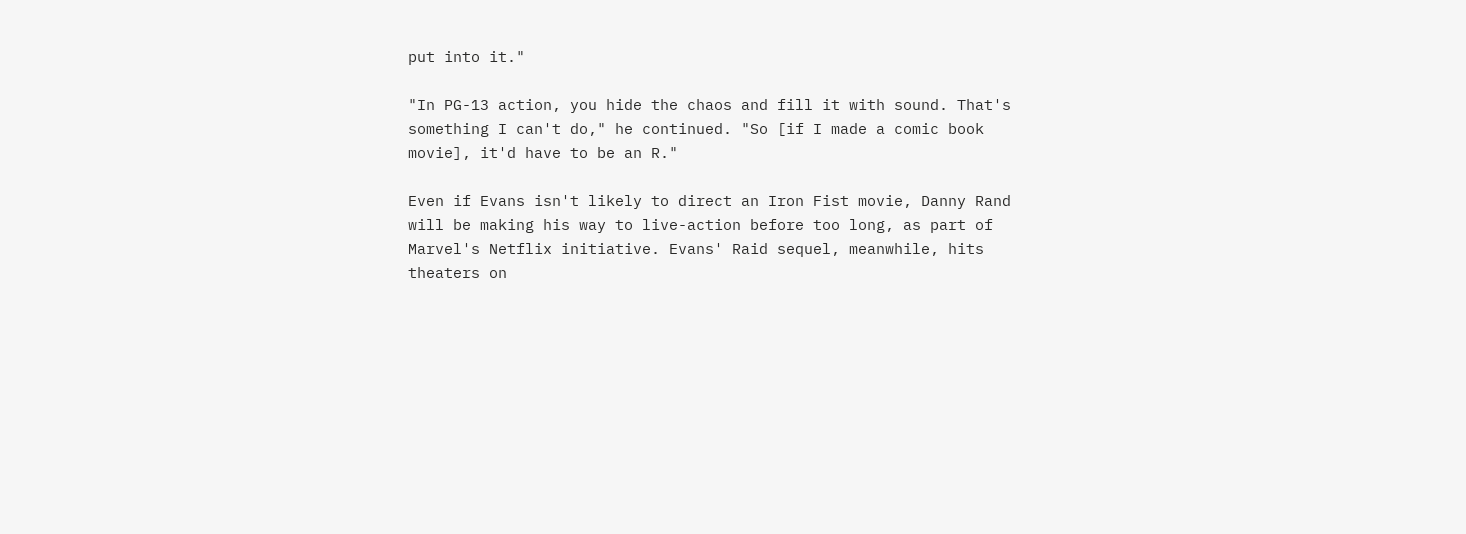put into it."

"In PG-13 action, you hide the chaos and fill it with sound. That's something I can't do," he continued. "So [if I made a comic book movie], it'd have to be an R."

Even if Evans isn't likely to direct an Iron Fist movie, Danny Rand will be making his way to live-action before too long, as part of Marvel's Netflix initiative. Evans' Raid sequel, meanwhile, hits theaters on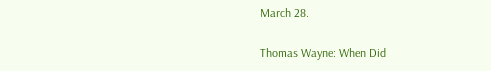March 28.

Thomas Wayne: When Did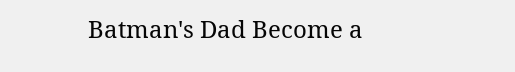Batman's Dad Become a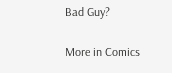Bad Guy?

More in Comics